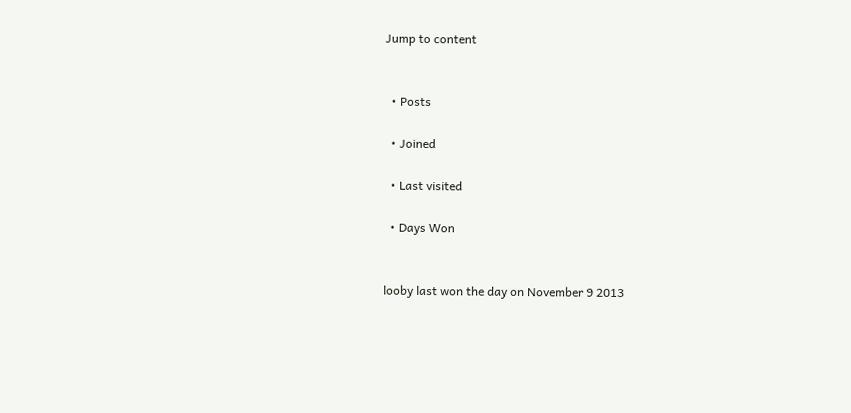Jump to content


  • Posts

  • Joined

  • Last visited

  • Days Won


looby last won the day on November 9 2013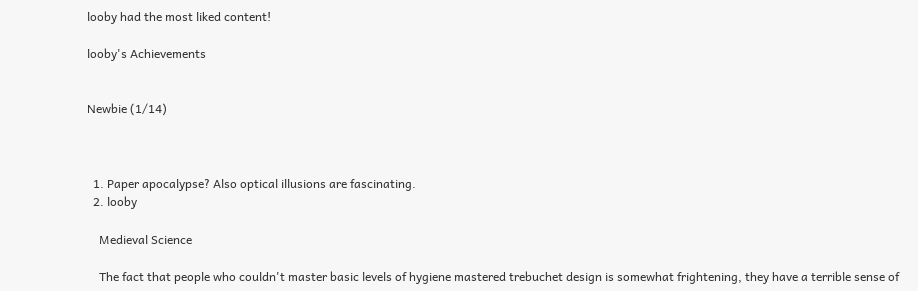looby had the most liked content!

looby's Achievements


Newbie (1/14)



  1. Paper apocalypse? Also optical illusions are fascinating.
  2. looby

    Medieval Science

    The fact that people who couldn't master basic levels of hygiene mastered trebuchet design is somewhat frightening, they have a terrible sense of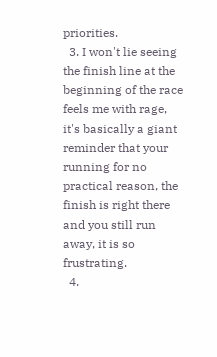priorities.
  3. I won't lie seeing the finish line at the beginning of the race feels me with rage, it's basically a giant reminder that your running for no practical reason, the finish is right there and you still run away, it is so frustrating.
  4.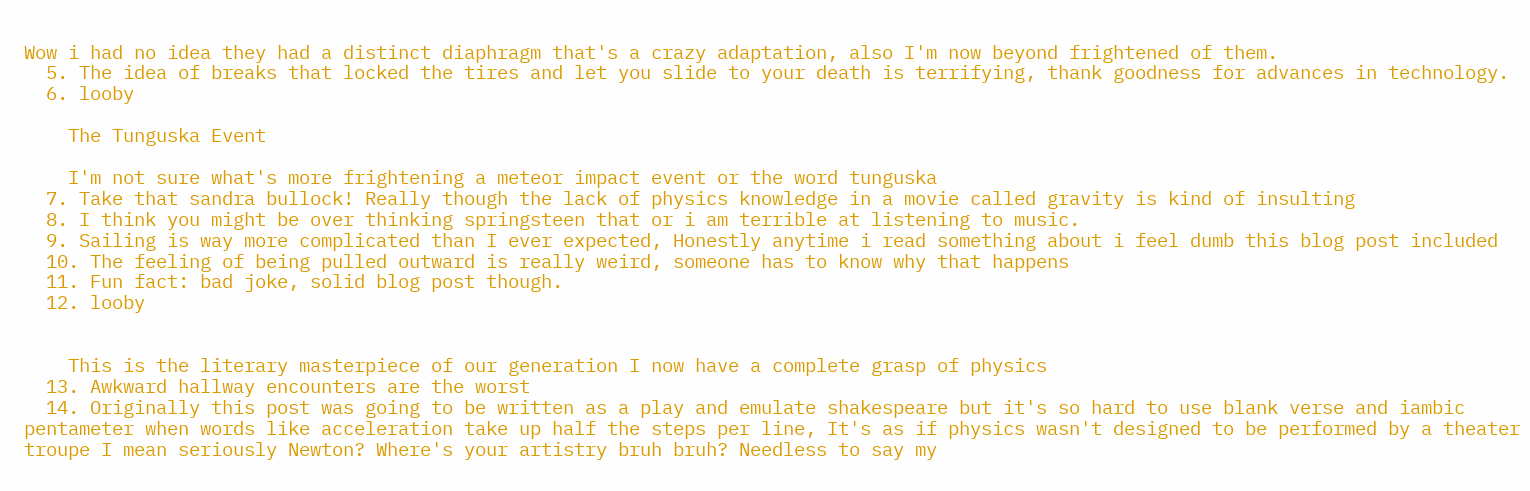Wow i had no idea they had a distinct diaphragm that's a crazy adaptation, also I'm now beyond frightened of them.
  5. The idea of breaks that locked the tires and let you slide to your death is terrifying, thank goodness for advances in technology.
  6. looby

    The Tunguska Event

    I'm not sure what's more frightening a meteor impact event or the word tunguska
  7. Take that sandra bullock! Really though the lack of physics knowledge in a movie called gravity is kind of insulting
  8. I think you might be over thinking springsteen that or i am terrible at listening to music.
  9. Sailing is way more complicated than I ever expected, Honestly anytime i read something about i feel dumb this blog post included
  10. The feeling of being pulled outward is really weird, someone has to know why that happens
  11. Fun fact: bad joke, solid blog post though.
  12. looby


    This is the literary masterpiece of our generation I now have a complete grasp of physics
  13. Awkward hallway encounters are the worst
  14. Originally this post was going to be written as a play and emulate shakespeare but it's so hard to use blank verse and iambic pentameter when words like acceleration take up half the steps per line, It's as if physics wasn't designed to be performed by a theater troupe I mean seriously Newton? Where's your artistry bruh bruh? Needless to say my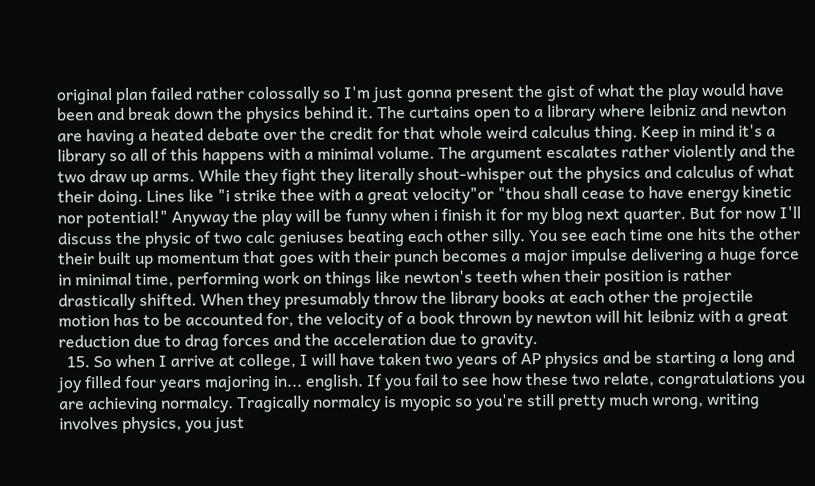original plan failed rather colossally so I'm just gonna present the gist of what the play would have been and break down the physics behind it. The curtains open to a library where leibniz and newton are having a heated debate over the credit for that whole weird calculus thing. Keep in mind it's a library so all of this happens with a minimal volume. The argument escalates rather violently and the two draw up arms. While they fight they literally shout-whisper out the physics and calculus of what their doing. Lines like "i strike thee with a great velocity"or "thou shall cease to have energy kinetic nor potential!" Anyway the play will be funny when i finish it for my blog next quarter. But for now I'll discuss the physic of two calc geniuses beating each other silly. You see each time one hits the other their built up momentum that goes with their punch becomes a major impulse delivering a huge force in minimal time, performing work on things like newton's teeth when their position is rather drastically shifted. When they presumably throw the library books at each other the projectile motion has to be accounted for, the velocity of a book thrown by newton will hit leibniz with a great reduction due to drag forces and the acceleration due to gravity.
  15. So when I arrive at college, I will have taken two years of AP physics and be starting a long and joy filled four years majoring in... english. If you fail to see how these two relate, congratulations you are achieving normalcy. Tragically normalcy is myopic so you're still pretty much wrong, writing involves physics, you just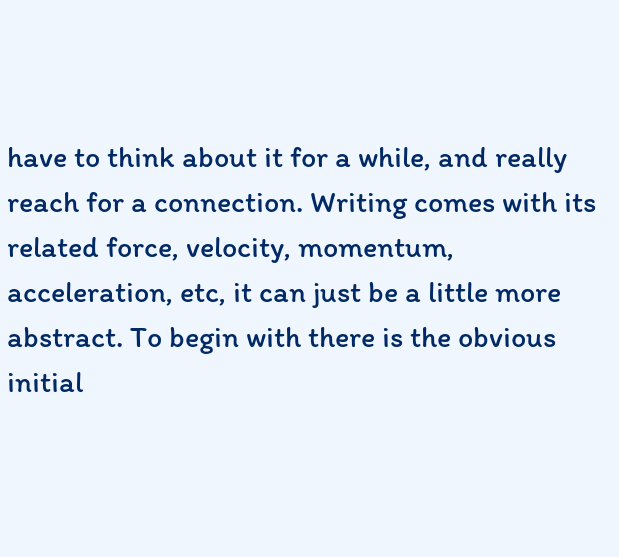have to think about it for a while, and really reach for a connection. Writing comes with its related force, velocity, momentum, acceleration, etc, it can just be a little more abstract. To begin with there is the obvious initial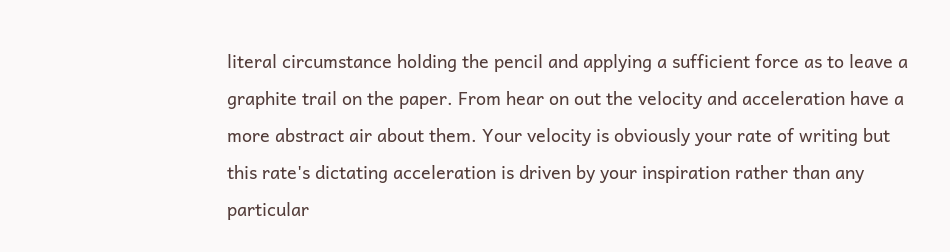literal circumstance holding the pencil and applying a sufficient force as to leave a graphite trail on the paper. From hear on out the velocity and acceleration have a more abstract air about them. Your velocity is obviously your rate of writing but this rate's dictating acceleration is driven by your inspiration rather than any particular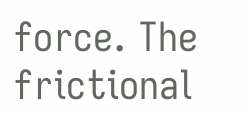force. The frictional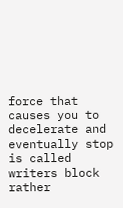force that causes you to decelerate and eventually stop is called writers block rather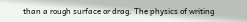than a rough surface or drag. The physics of writing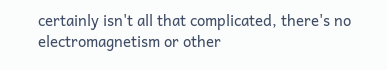certainly isn't all that complicated, there's no electromagnetism or other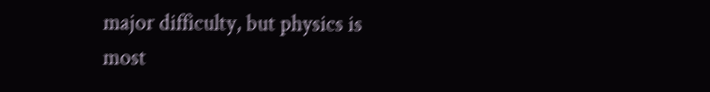major difficulty, but physics is most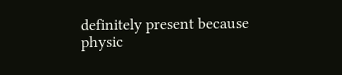definitely present because physic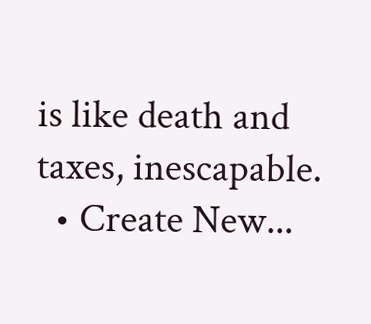is like death and taxes, inescapable.
  • Create New...